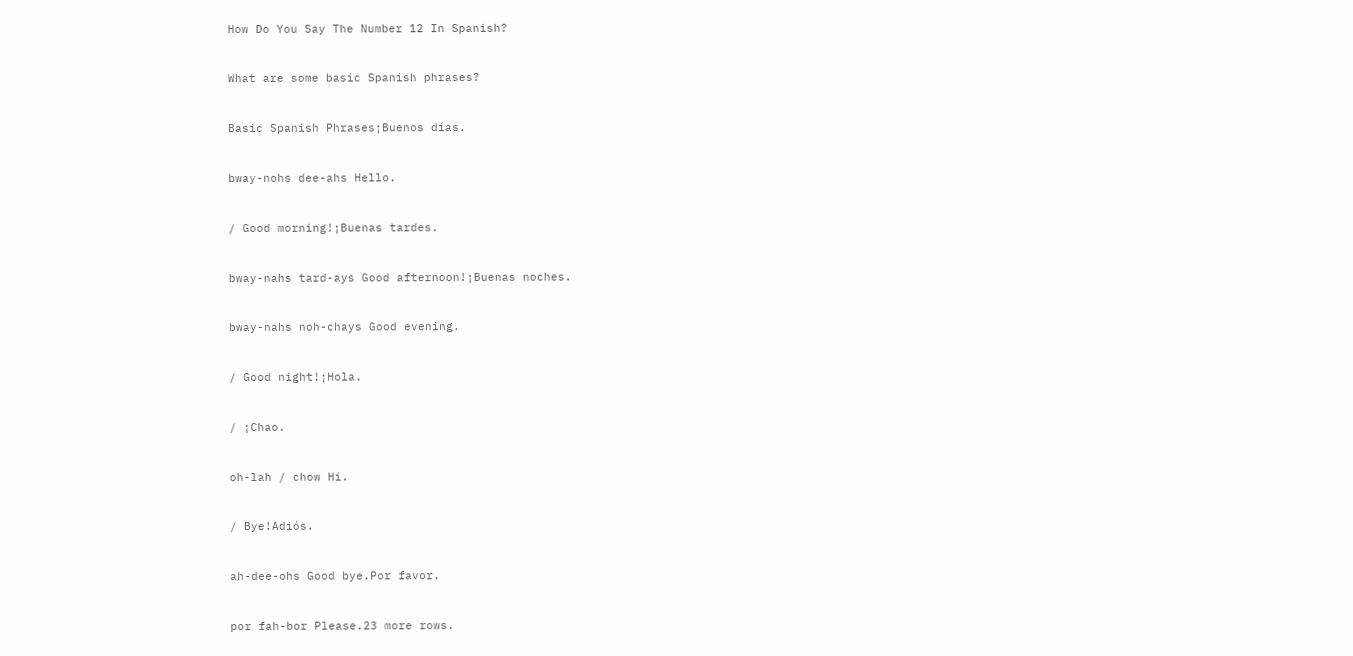How Do You Say The Number 12 In Spanish?

What are some basic Spanish phrases?

Basic Spanish Phrases¡Buenos días.

bway-nohs dee-ahs Hello.

/ Good morning!¡Buenas tardes.

bway-nahs tard-ays Good afternoon!¡Buenas noches.

bway-nahs noh-chays Good evening.

/ Good night!¡Hola.

/ ¡Chao.

oh-lah / chow Hi.

/ Bye!Adiós.

ah-dee-ohs Good bye.Por favor.

por fah-bor Please.23 more rows.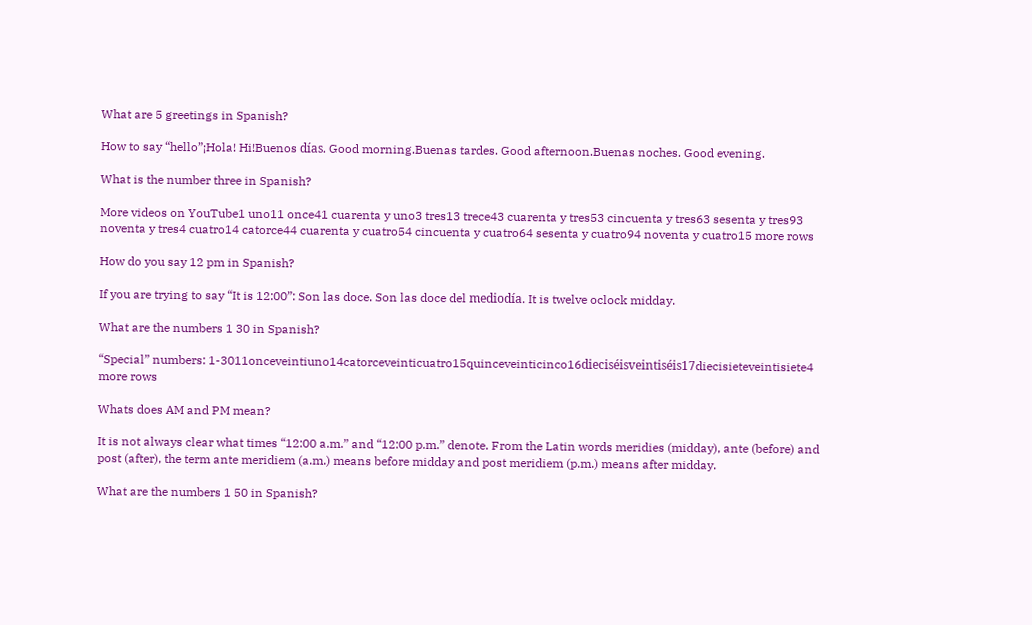What are 5 greetings in Spanish?

How to say “hello”¡Hola! Hi!Buenos días. Good morning.Buenas tardes. Good afternoon.Buenas noches. Good evening.

What is the number three in Spanish?

More videos on YouTube1 uno11 once41 cuarenta y uno3 tres13 trece43 cuarenta y tres53 cincuenta y tres63 sesenta y tres93 noventa y tres4 cuatro14 catorce44 cuarenta y cuatro54 cincuenta y cuatro64 sesenta y cuatro94 noventa y cuatro15 more rows

How do you say 12 pm in Spanish?

If you are trying to say “It is 12:00”: Son las doce. Son las doce del mediodía. It is twelve oclock midday.

What are the numbers 1 30 in Spanish?

“Special” numbers: 1-3011onceveintiuno14catorceveinticuatro15quinceveinticinco16dieciséisveintiséis17diecisieteveintisiete4 more rows

Whats does AM and PM mean?

It is not always clear what times “12:00 a.m.” and “12:00 p.m.” denote. From the Latin words meridies (midday), ante (before) and post (after), the term ante meridiem (a.m.) means before midday and post meridiem (p.m.) means after midday.

What are the numbers 1 50 in Spanish?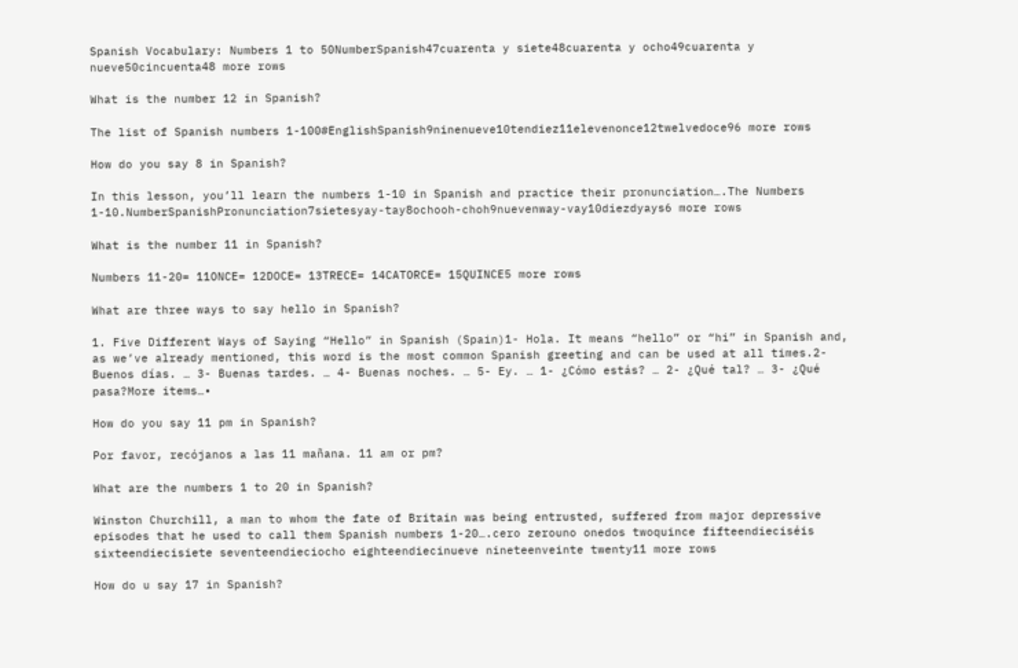Spanish Vocabulary: Numbers 1 to 50NumberSpanish47cuarenta y siete48cuarenta y ocho49cuarenta y nueve50cincuenta48 more rows

What is the number 12 in Spanish?

The list of Spanish numbers 1-100#EnglishSpanish9ninenueve10tendiez11elevenonce12twelvedoce96 more rows

How do you say 8 in Spanish?

In this lesson, you’ll learn the numbers 1-10 in Spanish and practice their pronunciation….The Numbers 1-10.NumberSpanishPronunciation7sietesyay-tay8ochooh-choh9nuevenway-vay10diezdyays6 more rows

What is the number 11 in Spanish?

Numbers 11-20= 11ONCE= 12DOCE= 13TRECE= 14CATORCE= 15QUINCE5 more rows

What are three ways to say hello in Spanish?

1. Five Different Ways of Saying “Hello” in Spanish (Spain)1- Hola. It means “hello” or “hi” in Spanish and, as we’ve already mentioned, this word is the most common Spanish greeting and can be used at all times.2- Buenos días. … 3- Buenas tardes. … 4- Buenas noches. … 5- Ey. … 1- ¿Cómo estás? … 2- ¿Qué tal? … 3- ¿Qué pasa?More items…•

How do you say 11 pm in Spanish?

Por favor, recójanos a las 11 mañana. 11 am or pm?

What are the numbers 1 to 20 in Spanish?

Winston Churchill, a man to whom the fate of Britain was being entrusted, suffered from major depressive episodes that he used to call them Spanish numbers 1-20….cero zerouno onedos twoquince fifteendieciséis sixteendiecisiete seventeendieciocho eighteendiecinueve nineteenveinte twenty11 more rows

How do u say 17 in Spanish?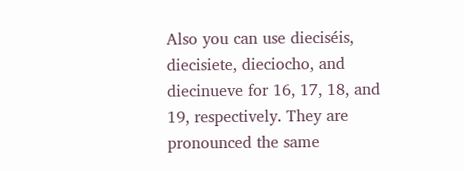Also you can use dieciséis, diecisiete, dieciocho, and diecinueve for 16, 17, 18, and 19, respectively. They are pronounced the same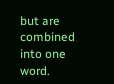but are combined into one word.